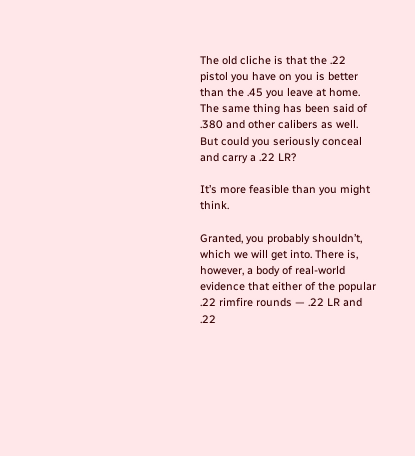The old cliche is that the .22 pistol you have on you is better than the .45 you leave at home. The same thing has been said of .380 and other calibers as well. But could you seriously conceal and carry a .22 LR?

It’s more feasible than you might think.

Granted, you probably shouldn’t, which we will get into. There is, however, a body of real-world evidence that either of the popular .22 rimfire rounds — .22 LR and .22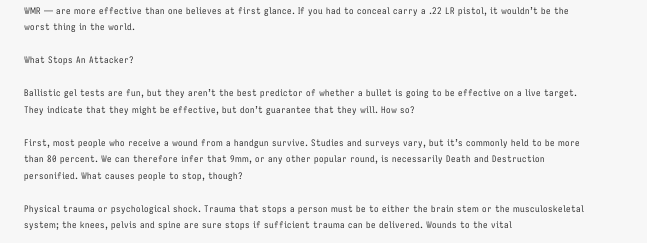WMR — are more effective than one believes at first glance. If you had to conceal carry a .22 LR pistol, it wouldn’t be the worst thing in the world.

What Stops An Attacker?

Ballistic gel tests are fun, but they aren’t the best predictor of whether a bullet is going to be effective on a live target. They indicate that they might be effective, but don’t guarantee that they will. How so?

First, most people who receive a wound from a handgun survive. Studies and surveys vary, but it’s commonly held to be more than 80 percent. We can therefore infer that 9mm, or any other popular round, is necessarily Death and Destruction personified. What causes people to stop, though?

Physical trauma or psychological shock. Trauma that stops a person must be to either the brain stem or the musculoskeletal system; the knees, pelvis and spine are sure stops if sufficient trauma can be delivered. Wounds to the vital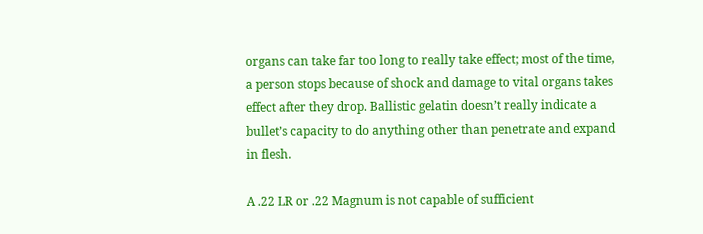organs can take far too long to really take effect; most of the time, a person stops because of shock and damage to vital organs takes effect after they drop. Ballistic gelatin doesn’t really indicate a bullet’s capacity to do anything other than penetrate and expand in flesh.

A .22 LR or .22 Magnum is not capable of sufficient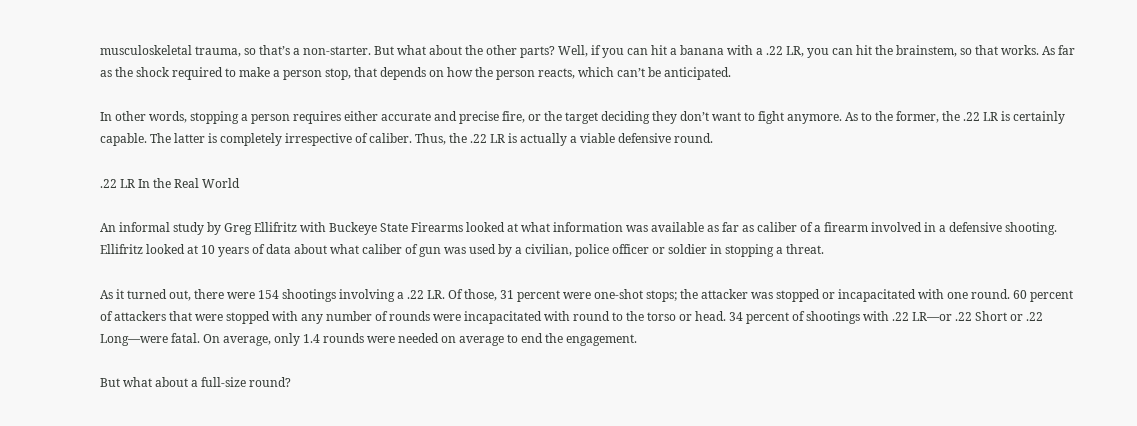musculoskeletal trauma, so that’s a non-starter. But what about the other parts? Well, if you can hit a banana with a .22 LR, you can hit the brainstem, so that works. As far as the shock required to make a person stop, that depends on how the person reacts, which can’t be anticipated.

In other words, stopping a person requires either accurate and precise fire, or the target deciding they don’t want to fight anymore. As to the former, the .22 LR is certainly capable. The latter is completely irrespective of caliber. Thus, the .22 LR is actually a viable defensive round.

.22 LR In the Real World

An informal study by Greg Ellifritz with Buckeye State Firearms looked at what information was available as far as caliber of a firearm involved in a defensive shooting. Ellifritz looked at 10 years of data about what caliber of gun was used by a civilian, police officer or soldier in stopping a threat.

As it turned out, there were 154 shootings involving a .22 LR. Of those, 31 percent were one-shot stops; the attacker was stopped or incapacitated with one round. 60 percent of attackers that were stopped with any number of rounds were incapacitated with round to the torso or head. 34 percent of shootings with .22 LR—or .22 Short or .22 Long—were fatal. On average, only 1.4 rounds were needed on average to end the engagement.

But what about a full-size round?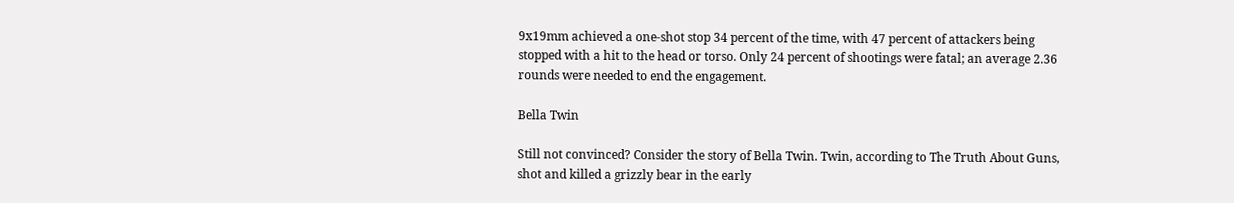9x19mm achieved a one-shot stop 34 percent of the time, with 47 percent of attackers being stopped with a hit to the head or torso. Only 24 percent of shootings were fatal; an average 2.36 rounds were needed to end the engagement.

Bella Twin

Still not convinced? Consider the story of Bella Twin. Twin, according to The Truth About Guns, shot and killed a grizzly bear in the early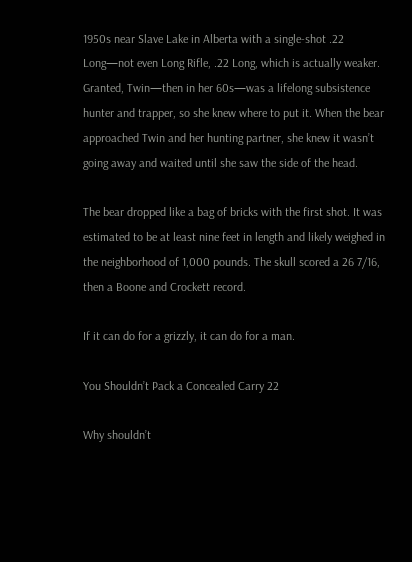1950s near Slave Lake in Alberta with a single-shot .22 Long—not even Long Rifle, .22 Long, which is actually weaker. Granted, Twin—then in her 60s—was a lifelong subsistence hunter and trapper, so she knew where to put it. When the bear approached Twin and her hunting partner, she knew it wasn’t going away and waited until she saw the side of the head.

The bear dropped like a bag of bricks with the first shot. It was estimated to be at least nine feet in length and likely weighed in the neighborhood of 1,000 pounds. The skull scored a 26 7/16, then a Boone and Crockett record.

If it can do for a grizzly, it can do for a man.

You Shouldn’t Pack a Concealed Carry 22

Why shouldn’t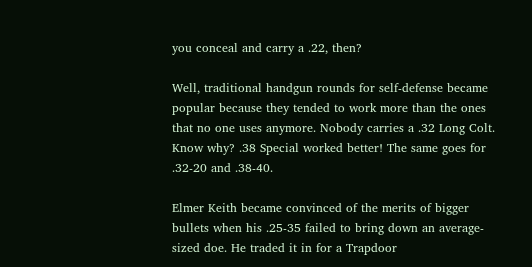you conceal and carry a .22, then?

Well, traditional handgun rounds for self-defense became popular because they tended to work more than the ones that no one uses anymore. Nobody carries a .32 Long Colt. Know why? .38 Special worked better! The same goes for .32-20 and .38-40.

Elmer Keith became convinced of the merits of bigger bullets when his .25-35 failed to bring down an average-sized doe. He traded it in for a Trapdoor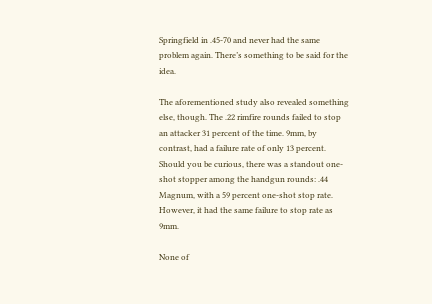Springfield in .45-70 and never had the same problem again. There’s something to be said for the idea.

The aforementioned study also revealed something else, though. The .22 rimfire rounds failed to stop an attacker 31 percent of the time. 9mm, by contrast, had a failure rate of only 13 percent. Should you be curious, there was a standout one-shot stopper among the handgun rounds: .44 Magnum, with a 59 percent one-shot stop rate. However, it had the same failure to stop rate as 9mm.

None of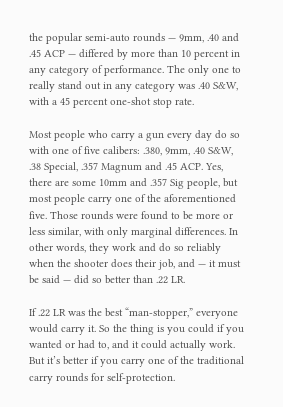the popular semi-auto rounds — 9mm, .40 and .45 ACP — differed by more than 10 percent in any category of performance. The only one to really stand out in any category was .40 S&W, with a 45 percent one-shot stop rate.

Most people who carry a gun every day do so with one of five calibers: .380, 9mm, .40 S&W, .38 Special, .357 Magnum and .45 ACP. Yes, there are some 10mm and .357 Sig people, but most people carry one of the aforementioned five. Those rounds were found to be more or less similar, with only marginal differences. In other words, they work and do so reliably when the shooter does their job, and — it must be said — did so better than .22 LR.

If .22 LR was the best “man-stopper,” everyone would carry it. So the thing is you could if you wanted or had to, and it could actually work. But it’s better if you carry one of the traditional carry rounds for self-protection.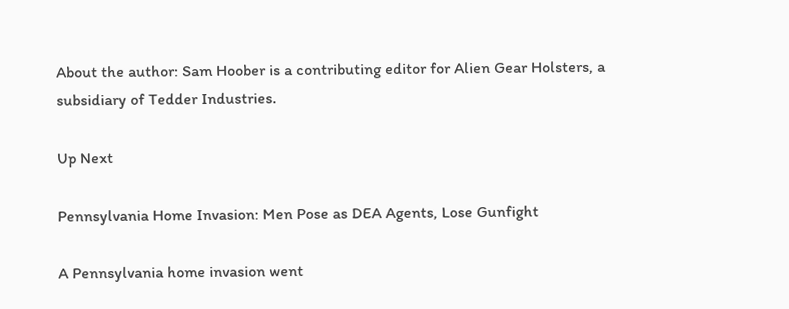About the author: Sam Hoober is a contributing editor for Alien Gear Holsters, a subsidiary of Tedder Industries.

Up Next

Pennsylvania Home Invasion: Men Pose as DEA Agents, Lose Gunfight

A Pennsylvania home invasion went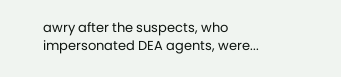awry after the suspects, who impersonated DEA agents, were...